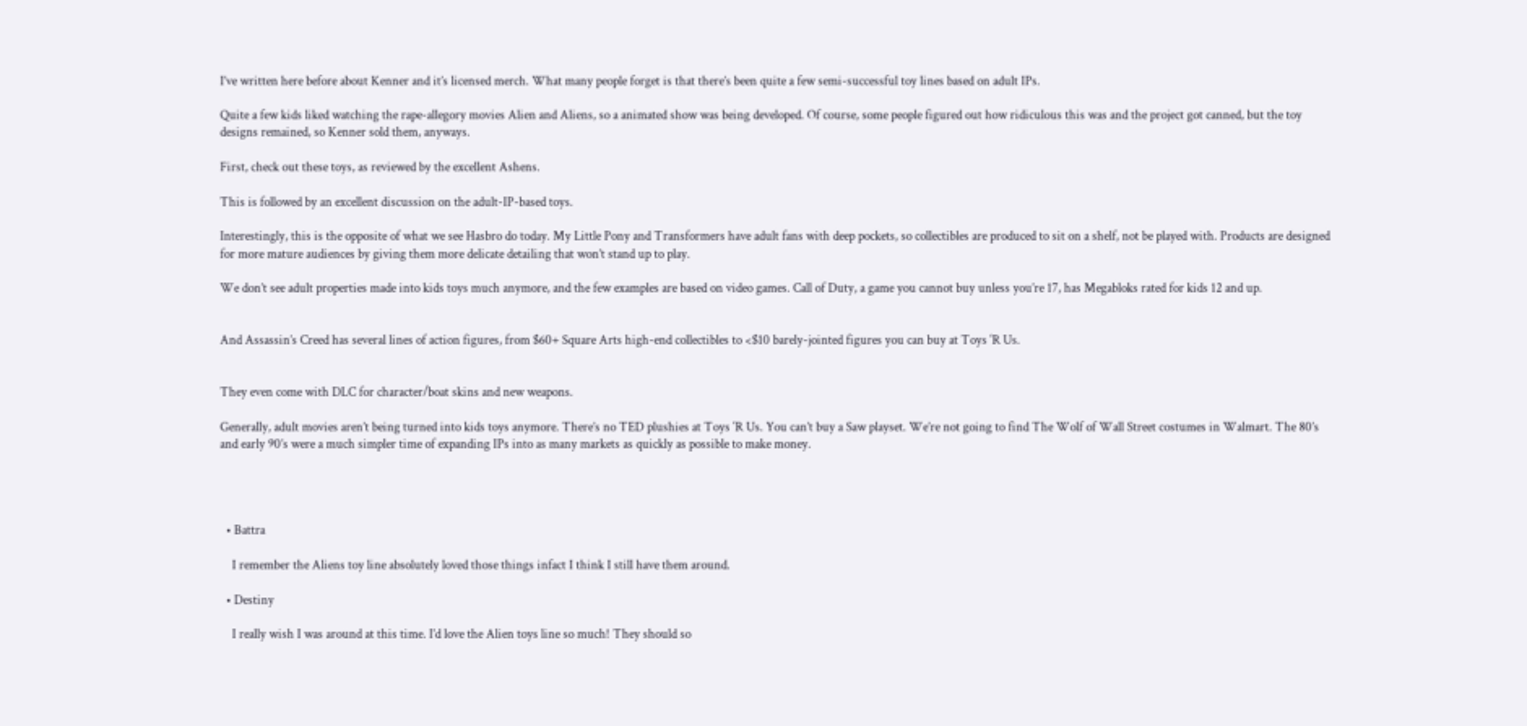I’ve written here before about Kenner and it’s licensed merch. What many people forget is that there’s been quite a few semi-successful toy lines based on adult IPs.

Quite a few kids liked watching the rape-allegory movies Alien and Aliens, so a animated show was being developed. Of course, some people figured out how ridiculous this was and the project got canned, but the toy designs remained, so Kenner sold them, anyways.

First, check out these toys, as reviewed by the excellent Ashens.

This is followed by an excellent discussion on the adult-IP-based toys.

Interestingly, this is the opposite of what we see Hasbro do today. My Little Pony and Transformers have adult fans with deep pockets, so collectibles are produced to sit on a shelf, not be played with. Products are designed for more mature audiences by giving them more delicate detailing that won’t stand up to play.

We don’t see adult properties made into kids toys much anymore, and the few examples are based on video games. Call of Duty, a game you cannot buy unless you’re 17, has Megabloks rated for kids 12 and up.


And Assassin’s Creed has several lines of action figures, from $60+ Square Arts high-end collectibles to <$10 barely-jointed figures you can buy at Toys ‘R Us.


They even come with DLC for character/boat skins and new weapons.

Generally, adult movies aren’t being turned into kids toys anymore. There’s no TED plushies at Toys ‘R Us. You can’t buy a Saw playset. We’re not going to find The Wolf of Wall Street costumes in Walmart. The 80’s and early 90’s were a much simpler time of expanding IPs into as many markets as quickly as possible to make money.




  • Battra

    I remember the Aliens toy line absolutely loved those things infact I think I still have them around.

  • Destiny

    I really wish I was around at this time. I’d love the Alien toys line so much! They should so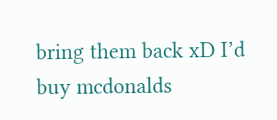bring them back xD I’d buy mcdonalds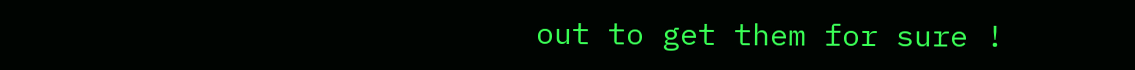out to get them for sure !